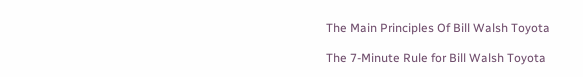The Main Principles Of Bill Walsh Toyota

The 7-Minute Rule for Bill Walsh Toyota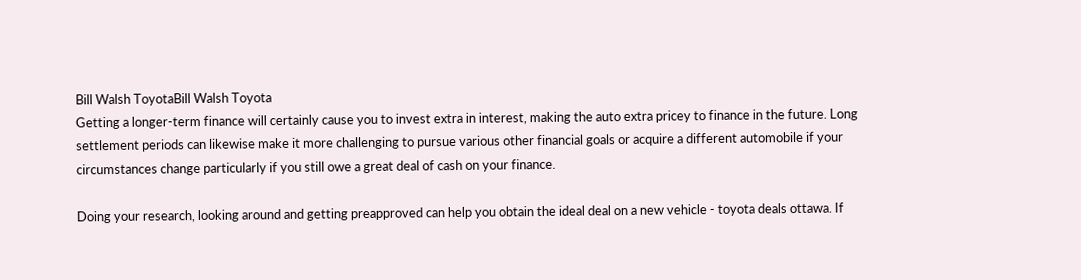Bill Walsh ToyotaBill Walsh Toyota
Getting a longer-term finance will certainly cause you to invest extra in interest, making the auto extra pricey to finance in the future. Long settlement periods can likewise make it more challenging to pursue various other financial goals or acquire a different automobile if your circumstances change particularly if you still owe a great deal of cash on your finance.

Doing your research, looking around and getting preapproved can help you obtain the ideal deal on a new vehicle - toyota deals ottawa. If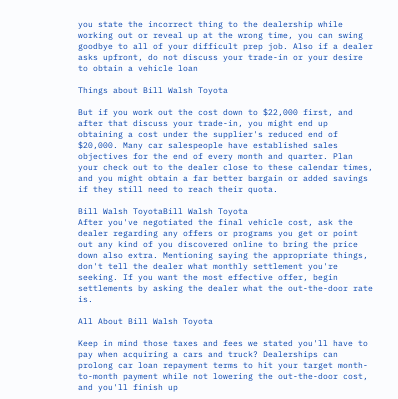you state the incorrect thing to the dealership while working out or reveal up at the wrong time, you can swing goodbye to all of your difficult prep job. Also if a dealer asks upfront, do not discuss your trade-in or your desire to obtain a vehicle loan

Things about Bill Walsh Toyota

But if you work out the cost down to $22,000 first, and after that discuss your trade-in, you might end up obtaining a cost under the supplier's reduced end of $20,000. Many car salespeople have established sales objectives for the end of every month and quarter. Plan your check out to the dealer close to these calendar times, and you might obtain a far better bargain or added savings if they still need to reach their quota.

Bill Walsh ToyotaBill Walsh Toyota
After you've negotiated the final vehicle cost, ask the dealer regarding any offers or programs you get or point out any kind of you discovered online to bring the price down also extra. Mentioning saying the appropriate things, don't tell the dealer what monthly settlement you're seeking. If you want the most effective offer, begin settlements by asking the dealer what the out-the-door rate is.

All About Bill Walsh Toyota

Keep in mind those taxes and fees we stated you'll have to pay when acquiring a cars and truck? Dealerships can prolong car loan repayment terms to hit your target month-to-month payment while not lowering the out-the-door cost, and you'll finish up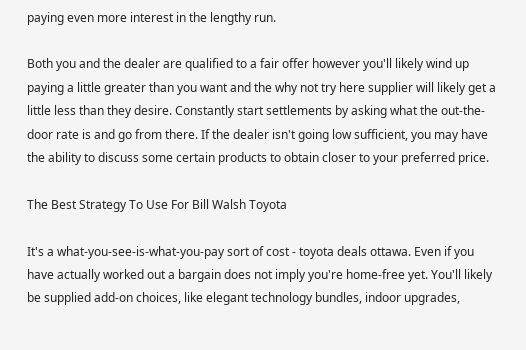paying even more interest in the lengthy run.

Both you and the dealer are qualified to a fair offer however you'll likely wind up paying a little greater than you want and the why not try here supplier will likely get a little less than they desire. Constantly start settlements by asking what the out-the-door rate is and go from there. If the dealer isn't going low sufficient, you may have the ability to discuss some certain products to obtain closer to your preferred price.

The Best Strategy To Use For Bill Walsh Toyota

It's a what-you-see-is-what-you-pay sort of cost - toyota deals ottawa. Even if you have actually worked out a bargain does not imply you're home-free yet. You'll likely be supplied add-on choices, like elegant technology bundles, indoor upgrades,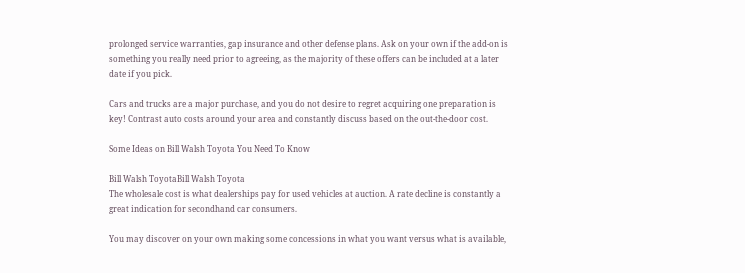prolonged service warranties, gap insurance and other defense plans. Ask on your own if the add-on is something you really need prior to agreeing, as the majority of these offers can be included at a later date if you pick.

Cars and trucks are a major purchase, and you do not desire to regret acquiring one preparation is key! Contrast auto costs around your area and constantly discuss based on the out-the-door cost.

Some Ideas on Bill Walsh Toyota You Need To Know

Bill Walsh ToyotaBill Walsh Toyota
The wholesale cost is what dealerships pay for used vehicles at auction. A rate decline is constantly a great indication for secondhand car consumers.

You may discover on your own making some concessions in what you want versus what is available,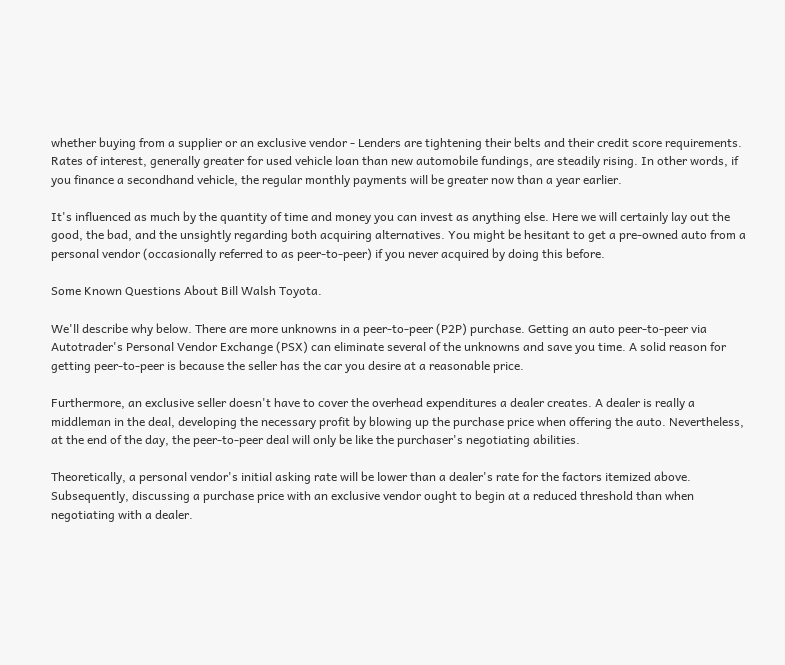whether buying from a supplier or an exclusive vendor - Lenders are tightening their belts and their credit score requirements. Rates of interest, generally greater for used vehicle loan than new automobile fundings, are steadily rising. In other words, if you finance a secondhand vehicle, the regular monthly payments will be greater now than a year earlier.

It's influenced as much by the quantity of time and money you can invest as anything else. Here we will certainly lay out the good, the bad, and the unsightly regarding both acquiring alternatives. You might be hesitant to get a pre-owned auto from a personal vendor (occasionally referred to as peer-to-peer) if you never acquired by doing this before.

Some Known Questions About Bill Walsh Toyota.

We'll describe why below. There are more unknowns in a peer-to-peer (P2P) purchase. Getting an auto peer-to-peer via Autotrader's Personal Vendor Exchange (PSX) can eliminate several of the unknowns and save you time. A solid reason for getting peer-to-peer is because the seller has the car you desire at a reasonable price.

Furthermore, an exclusive seller doesn't have to cover the overhead expenditures a dealer creates. A dealer is really a middleman in the deal, developing the necessary profit by blowing up the purchase price when offering the auto. Nevertheless, at the end of the day, the peer-to-peer deal will only be like the purchaser's negotiating abilities.

Theoretically, a personal vendor's initial asking rate will be lower than a dealer's rate for the factors itemized above. Subsequently, discussing a purchase price with an exclusive vendor ought to begin at a reduced threshold than when negotiating with a dealer.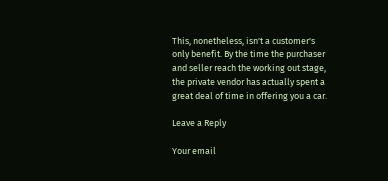This, nonetheless, isn't a customer's only benefit. By the time the purchaser and seller reach the working out stage, the private vendor has actually spent a great deal of time in offering you a car.

Leave a Reply

Your email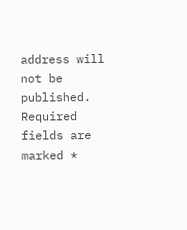address will not be published. Required fields are marked *